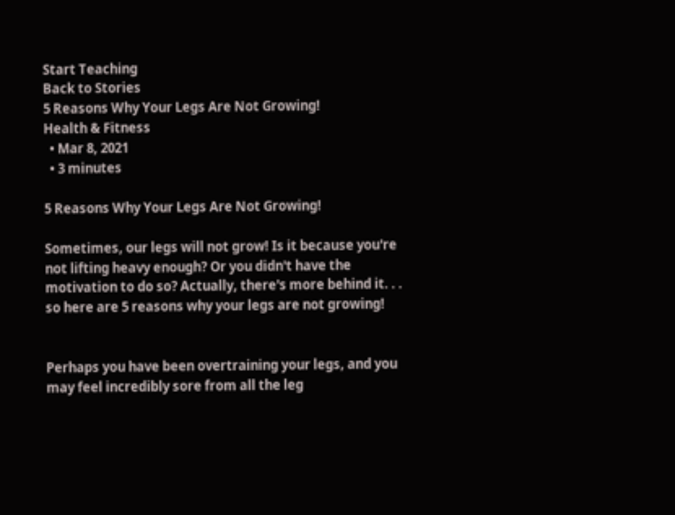Start Teaching
Back to Stories
5 Reasons Why Your Legs Are Not Growing!
Health & Fitness
  • Mar 8, 2021
  • 3 minutes

5 Reasons Why Your Legs Are Not Growing!

Sometimes, our legs will not grow! Is it because you're not lifting heavy enough? Or you didn't have the motivation to do so? Actually, there's more behind it. . . so here are 5 reasons why your legs are not growing!


Perhaps you have been overtraining your legs, and you may feel incredibly sore from all the leg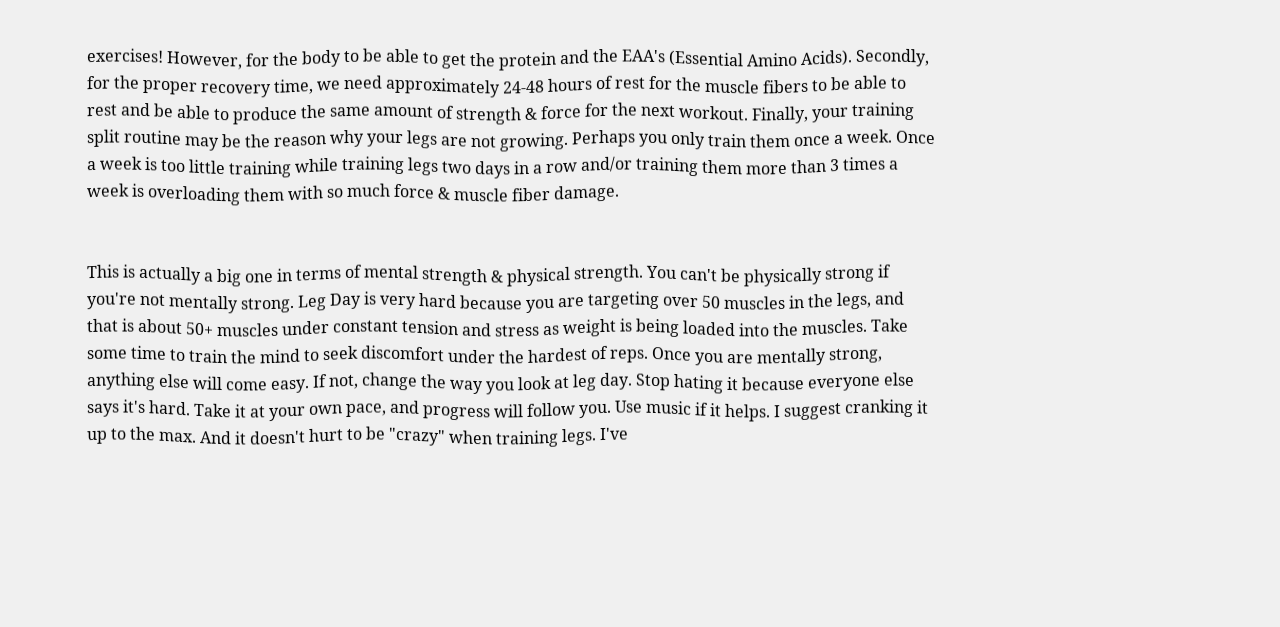exercises! However, for the body to be able to get the protein and the EAA's (Essential Amino Acids). Secondly, for the proper recovery time, we need approximately 24-48 hours of rest for the muscle fibers to be able to rest and be able to produce the same amount of strength & force for the next workout. Finally, your training split routine may be the reason why your legs are not growing. Perhaps you only train them once a week. Once a week is too little training while training legs two days in a row and/or training them more than 3 times a week is overloading them with so much force & muscle fiber damage.


This is actually a big one in terms of mental strength & physical strength. You can't be physically strong if you're not mentally strong. Leg Day is very hard because you are targeting over 50 muscles in the legs, and that is about 50+ muscles under constant tension and stress as weight is being loaded into the muscles. Take some time to train the mind to seek discomfort under the hardest of reps. Once you are mentally strong, anything else will come easy. If not, change the way you look at leg day. Stop hating it because everyone else says it's hard. Take it at your own pace, and progress will follow you. Use music if it helps. I suggest cranking it up to the max. And it doesn't hurt to be "crazy" when training legs. I've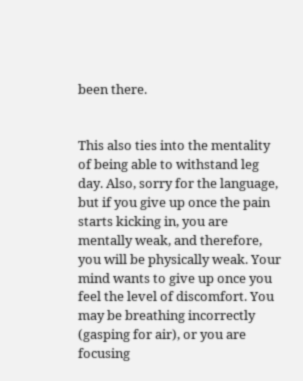been there.


This also ties into the mentality of being able to withstand leg day. Also, sorry for the language, but if you give up once the pain starts kicking in, you are mentally weak, and therefore, you will be physically weak. Your mind wants to give up once you feel the level of discomfort. You may be breathing incorrectly (gasping for air), or you are focusing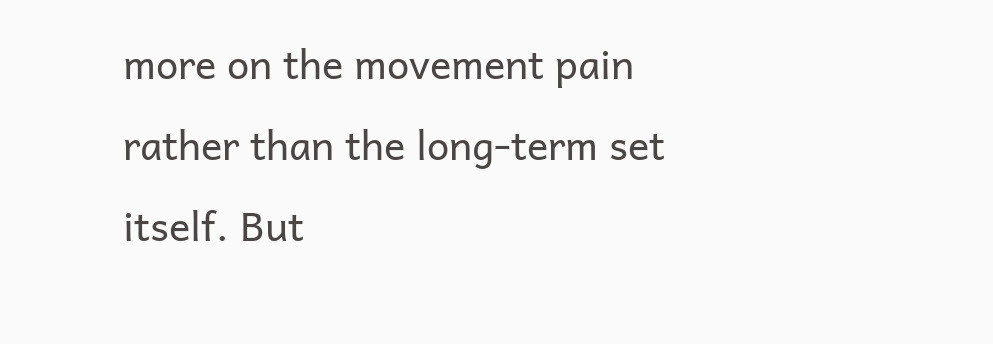more on the movement pain rather than the long-term set itself. But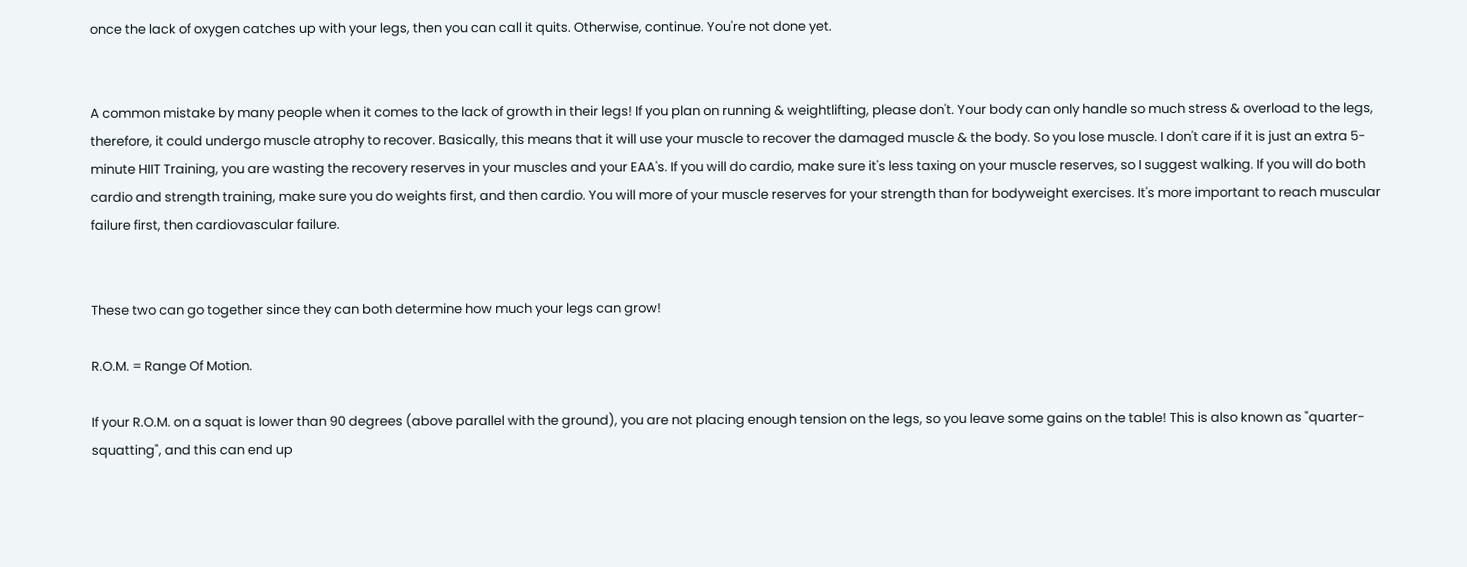once the lack of oxygen catches up with your legs, then you can call it quits. Otherwise, continue. You're not done yet.


A common mistake by many people when it comes to the lack of growth in their legs! If you plan on running & weightlifting, please don't. Your body can only handle so much stress & overload to the legs, therefore, it could undergo muscle atrophy to recover. Basically, this means that it will use your muscle to recover the damaged muscle & the body. So you lose muscle. I don't care if it is just an extra 5-minute HIIT Training, you are wasting the recovery reserves in your muscles and your EAA's. If you will do cardio, make sure it's less taxing on your muscle reserves, so I suggest walking. If you will do both cardio and strength training, make sure you do weights first, and then cardio. You will more of your muscle reserves for your strength than for bodyweight exercises. It's more important to reach muscular failure first, then cardiovascular failure.


These two can go together since they can both determine how much your legs can grow!

R.O.M. = Range Of Motion.

If your R.O.M. on a squat is lower than 90 degrees (above parallel with the ground), you are not placing enough tension on the legs, so you leave some gains on the table! This is also known as "quarter-squatting", and this can end up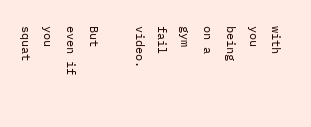with you being on a gym fail video.

But even if you squat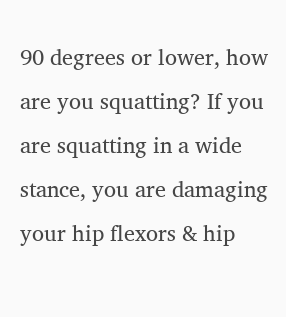90 degrees or lower, how are you squatting? If you are squatting in a wide stance, you are damaging your hip flexors & hip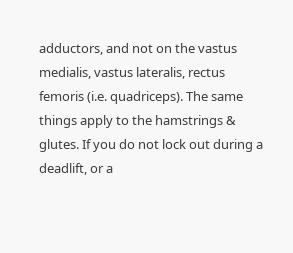adductors, and not on the vastus medialis, vastus lateralis, rectus femoris (i.e. quadriceps). The same things apply to the hamstrings & glutes. If you do not lock out during a deadlift, or a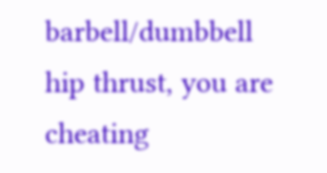barbell/dumbbell hip thrust, you are cheating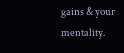gains & your mentality.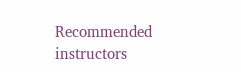Recommended instructors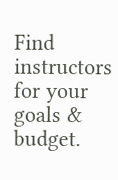Find instructors for your goals & budget.